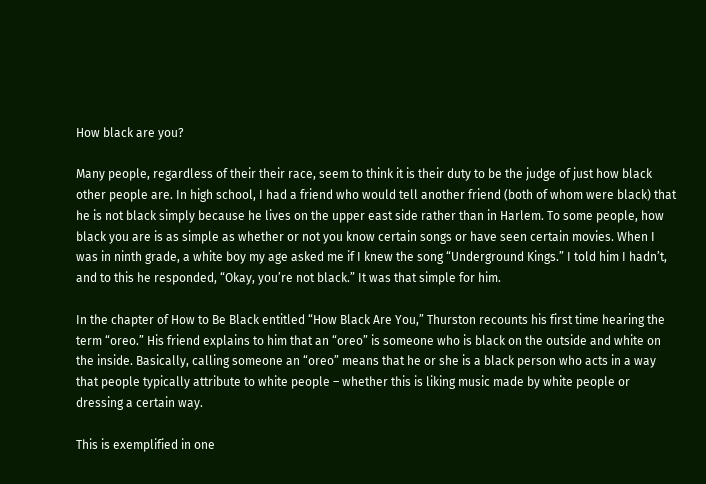How black are you?

Many people, regardless of their their race, seem to think it is their duty to be the judge of just how black other people are. In high school, I had a friend who would tell another friend (both of whom were black) that he is not black simply because he lives on the upper east side rather than in Harlem. To some people, how black you are is as simple as whether or not you know certain songs or have seen certain movies. When I was in ninth grade, a white boy my age asked me if I knew the song “Underground Kings.” I told him I hadn’t, and to this he responded, “Okay, you’re not black.” It was that simple for him.

In the chapter of How to Be Black entitled “How Black Are You,” Thurston recounts his first time hearing the term “oreo.” His friend explains to him that an “oreo” is someone who is black on the outside and white on the inside. Basically, calling someone an “oreo” means that he or she is a black person who acts in a way that people typically attribute to white people – whether this is liking music made by white people or dressing a certain way.

This is exemplified in one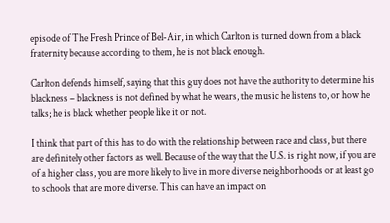episode of The Fresh Prince of Bel-Air, in which Carlton is turned down from a black fraternity because according to them, he is not black enough.

Carlton defends himself, saying that this guy does not have the authority to determine his blackness – blackness is not defined by what he wears, the music he listens to, or how he talks; he is black whether people like it or not.

I think that part of this has to do with the relationship between race and class, but there are definitely other factors as well. Because of the way that the U.S. is right now, if you are of a higher class, you are more likely to live in more diverse neighborhoods or at least go to schools that are more diverse. This can have an impact on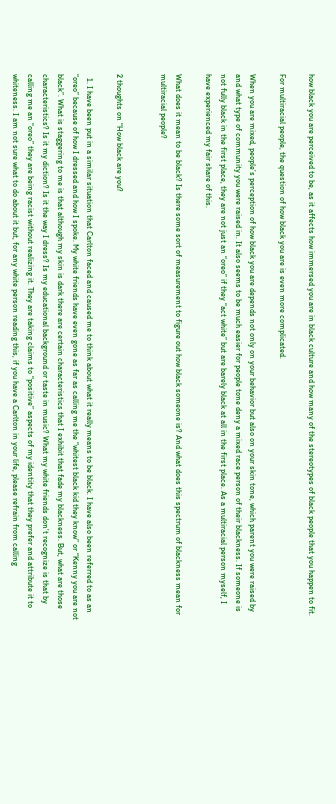how black you are perceived to be, as it affects how immersed you are in black culture and how many of the stereotypes of black people that you happen to fit.

For multiracial people, the question of how black you are is even more complicated.

When you are mixed, people’s perception of how black you are depends not only on your behavior but also on your skin tone, which parent you were raised by and what type of community you were raised in. It also seems to be much easier for people tone deny a mixed race person of their blackness. If someone is not fully black in the first place, they are not just an “oreo” if they “act white” but are barely black at all in the first place. As a multiracial person myself, I have experienced my fair share of this.

What does it mean to be black? Is there some sort of measurement to figure out how black someone is? And what does this spectrum of blackness mean for multiracial people?


2 thoughts on “How black are you?

  1. I have been put in a similar situation that Carlton faced and caused me to think about what it really means to be black. I have also been referred to as an “oreo” because of how I dressed and how I spoke. My white friends have even gone as far as calling me the “whitest black kid they know” or “Kenny you are not black”. What is staggering to me is that although my skin is dark there are certain characteristics that I exhibit that fade my blackness. But, what are those characteristics? Is it my diction? Is it the way I dress? Is my educational background or taste in music? What my white friends don’t recognize is that by calling me an “oreo” they are being racist without realizing it. They are taking claims to “positive” aspects of my identity that they prefer and attribute it to whiteness. I am not sure what to do about it but, for any white person reading this, if you have a Carlton in your life, please refrain from calling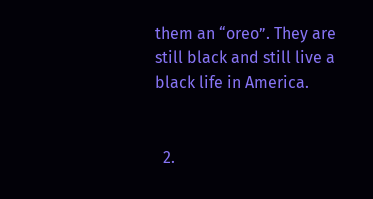them an “oreo”. They are still black and still live a black life in America.


  2.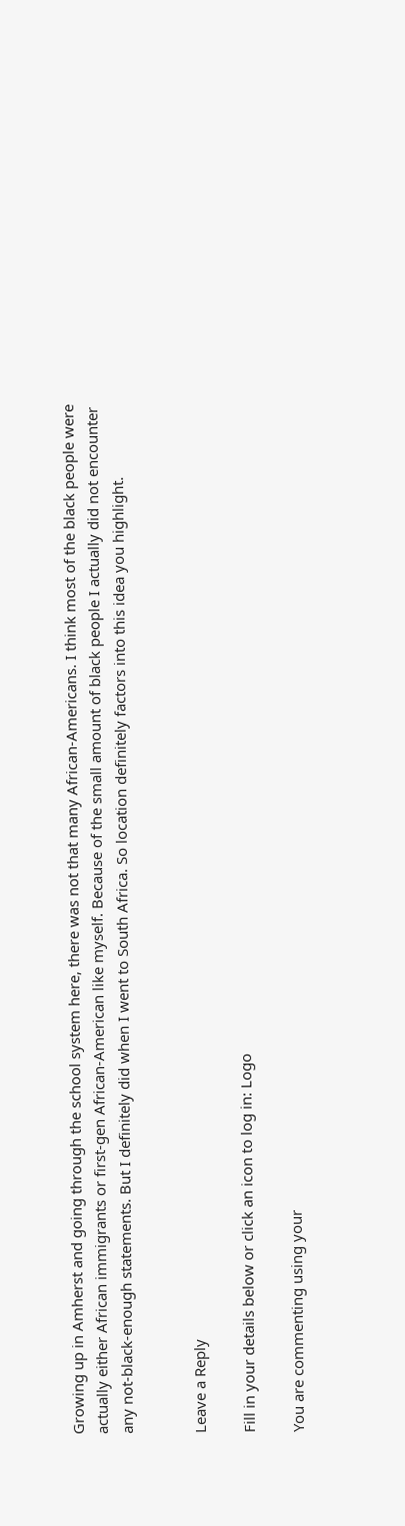Growing up in Amherst and going through the school system here, there was not that many African-Americans. I think most of the black people were actually either African immigrants or first-gen African-American like myself. Because of the small amount of black people I actually did not encounter any not-black-enough statements. But I definitely did when I went to South Africa. So location definitely factors into this idea you highlight.


Leave a Reply

Fill in your details below or click an icon to log in: Logo

You are commenting using your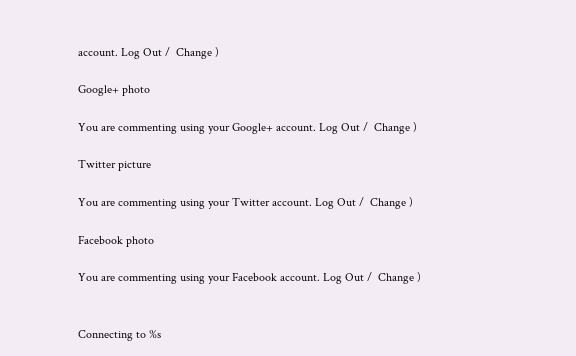account. Log Out /  Change )

Google+ photo

You are commenting using your Google+ account. Log Out /  Change )

Twitter picture

You are commenting using your Twitter account. Log Out /  Change )

Facebook photo

You are commenting using your Facebook account. Log Out /  Change )


Connecting to %s